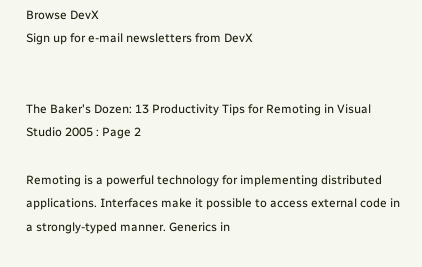Browse DevX
Sign up for e-mail newsletters from DevX


The Baker's Dozen: 13 Productivity Tips for Remoting in Visual Studio 2005 : Page 2

Remoting is a powerful technology for implementing distributed applications. Interfaces make it possible to access external code in a strongly-typed manner. Generics in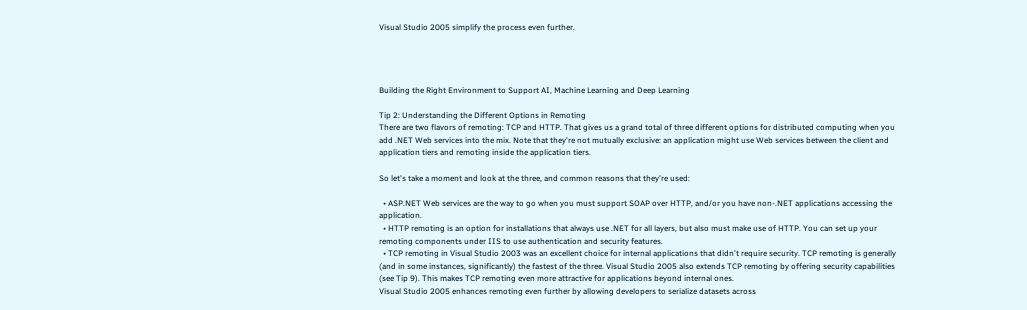Visual Studio 2005 simplify the process even further.




Building the Right Environment to Support AI, Machine Learning and Deep Learning

Tip 2: Understanding the Different Options in Remoting
There are two flavors of remoting: TCP and HTTP. That gives us a grand total of three different options for distributed computing when you add .NET Web services into the mix. Note that they're not mutually exclusive: an application might use Web services between the client and application tiers and remoting inside the application tiers.

So let's take a moment and look at the three, and common reasons that they're used:

  • ASP.NET Web services are the way to go when you must support SOAP over HTTP, and/or you have non-.NET applications accessing the application.
  • HTTP remoting is an option for installations that always use .NET for all layers, but also must make use of HTTP. You can set up your remoting components under IIS to use authentication and security features.
  • TCP remoting in Visual Studio 2003 was an excellent choice for internal applications that didn't require security. TCP remoting is generally (and in some instances, significantly) the fastest of the three. Visual Studio 2005 also extends TCP remoting by offering security capabilities (see Tip 9). This makes TCP remoting even more attractive for applications beyond internal ones.
Visual Studio 2005 enhances remoting even further by allowing developers to serialize datasets across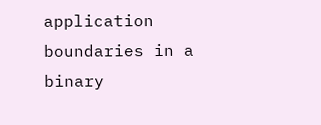application boundaries in a binary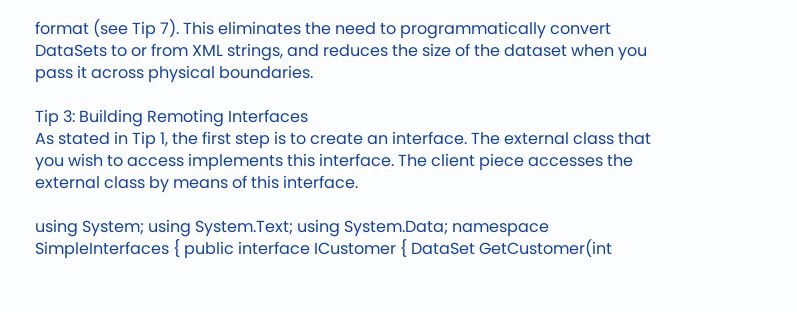format (see Tip 7). This eliminates the need to programmatically convert DataSets to or from XML strings, and reduces the size of the dataset when you pass it across physical boundaries.

Tip 3: Building Remoting Interfaces
As stated in Tip 1, the first step is to create an interface. The external class that you wish to access implements this interface. The client piece accesses the external class by means of this interface.

using System; using System.Text; using System.Data; namespace SimpleInterfaces { public interface ICustomer { DataSet GetCustomer(int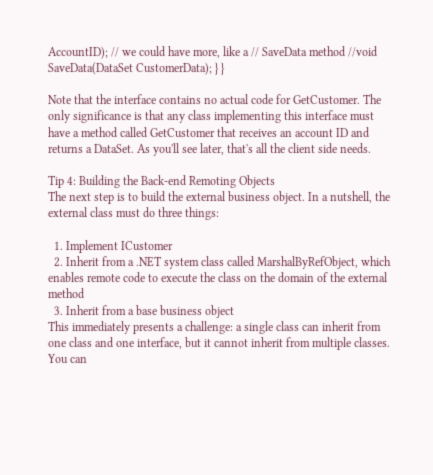AccountID); // we could have more, like a // SaveData method //void SaveData(DataSet CustomerData); } }

Note that the interface contains no actual code for GetCustomer. The only significance is that any class implementing this interface must have a method called GetCustomer that receives an account ID and returns a DataSet. As you'll see later, that's all the client side needs.

Tip 4: Building the Back-end Remoting Objects
The next step is to build the external business object. In a nutshell, the external class must do three things:

  1. Implement ICustomer
  2. Inherit from a .NET system class called MarshalByRefObject, which enables remote code to execute the class on the domain of the external method
  3. Inherit from a base business object
This immediately presents a challenge: a single class can inherit from one class and one interface, but it cannot inherit from multiple classes. You can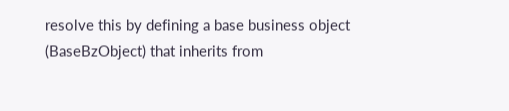resolve this by defining a base business object (BaseBzObject) that inherits from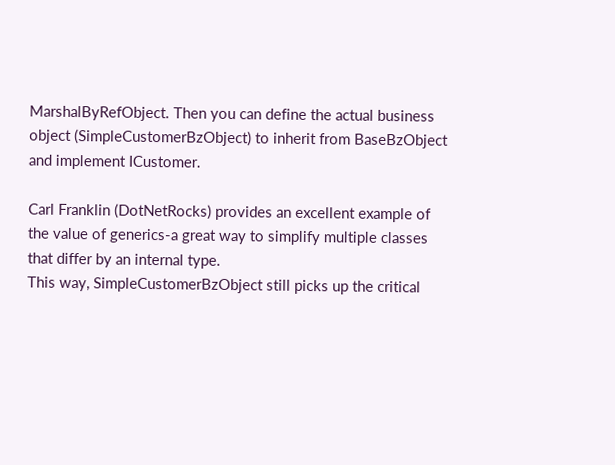MarshalByRefObject. Then you can define the actual business object (SimpleCustomerBzObject) to inherit from BaseBzObject and implement ICustomer.

Carl Franklin (DotNetRocks) provides an excellent example of the value of generics-a great way to simplify multiple classes that differ by an internal type.
This way, SimpleCustomerBzObject still picks up the critical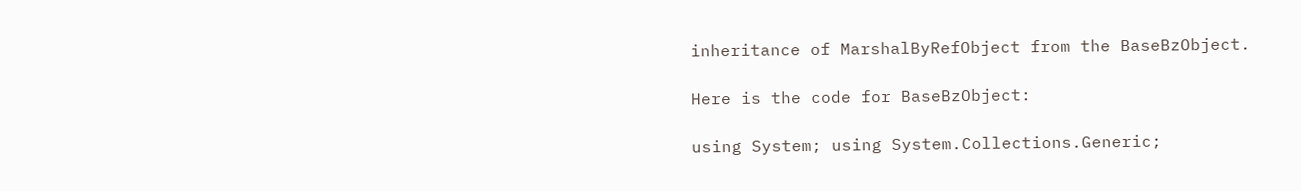inheritance of MarshalByRefObject from the BaseBzObject.

Here is the code for BaseBzObject:

using System; using System.Collections.Generic;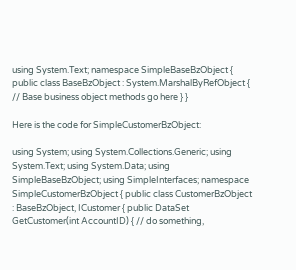using System.Text; namespace SimpleBaseBzObject { public class BaseBzObject : System.MarshalByRefObject { // Base business object methods go here } }

Here is the code for SimpleCustomerBzObject:

using System; using System.Collections.Generic; using System.Text; using System.Data; using SimpleBaseBzObject; using SimpleInterfaces; namespace SimpleCustomerBzObject { public class CustomerBzObject : BaseBzObject, ICustomer { public DataSet GetCustomer(int AccountID) { // do something,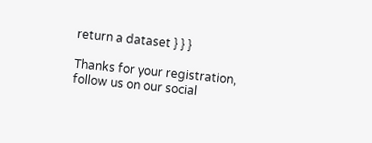return a dataset } } }

Thanks for your registration, follow us on our social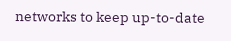networks to keep up-to-date